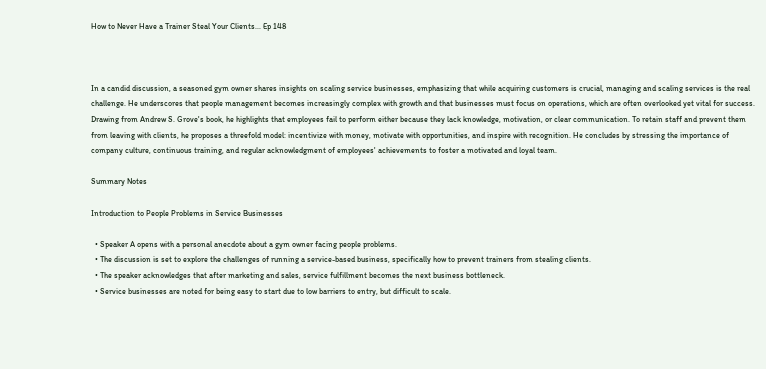How to Never Have a Trainer Steal Your Clients... Ep 148



In a candid discussion, a seasoned gym owner shares insights on scaling service businesses, emphasizing that while acquiring customers is crucial, managing and scaling services is the real challenge. He underscores that people management becomes increasingly complex with growth and that businesses must focus on operations, which are often overlooked yet vital for success. Drawing from Andrew S. Grove's book, he highlights that employees fail to perform either because they lack knowledge, motivation, or clear communication. To retain staff and prevent them from leaving with clients, he proposes a threefold model: incentivize with money, motivate with opportunities, and inspire with recognition. He concludes by stressing the importance of company culture, continuous training, and regular acknowledgment of employees' achievements to foster a motivated and loyal team.

Summary Notes

Introduction to People Problems in Service Businesses

  • Speaker A opens with a personal anecdote about a gym owner facing people problems.
  • The discussion is set to explore the challenges of running a service-based business, specifically how to prevent trainers from stealing clients.
  • The speaker acknowledges that after marketing and sales, service fulfillment becomes the next business bottleneck.
  • Service businesses are noted for being easy to start due to low barriers to entry, but difficult to scale.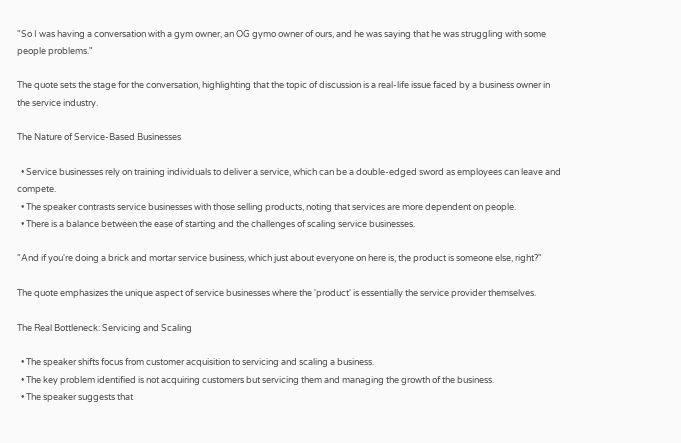"So I was having a conversation with a gym owner, an OG gymo owner of ours, and he was saying that he was struggling with some people problems."

The quote sets the stage for the conversation, highlighting that the topic of discussion is a real-life issue faced by a business owner in the service industry.

The Nature of Service-Based Businesses

  • Service businesses rely on training individuals to deliver a service, which can be a double-edged sword as employees can leave and compete.
  • The speaker contrasts service businesses with those selling products, noting that services are more dependent on people.
  • There is a balance between the ease of starting and the challenges of scaling service businesses.

"And if you're doing a brick and mortar service business, which just about everyone on here is, the product is someone else, right?"

The quote emphasizes the unique aspect of service businesses where the 'product' is essentially the service provider themselves.

The Real Bottleneck: Servicing and Scaling

  • The speaker shifts focus from customer acquisition to servicing and scaling a business.
  • The key problem identified is not acquiring customers but servicing them and managing the growth of the business.
  • The speaker suggests that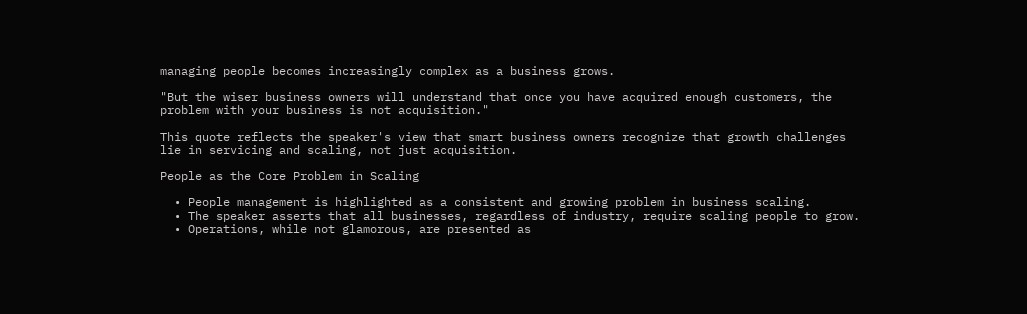managing people becomes increasingly complex as a business grows.

"But the wiser business owners will understand that once you have acquired enough customers, the problem with your business is not acquisition."

This quote reflects the speaker's view that smart business owners recognize that growth challenges lie in servicing and scaling, not just acquisition.

People as the Core Problem in Scaling

  • People management is highlighted as a consistent and growing problem in business scaling.
  • The speaker asserts that all businesses, regardless of industry, require scaling people to grow.
  • Operations, while not glamorous, are presented as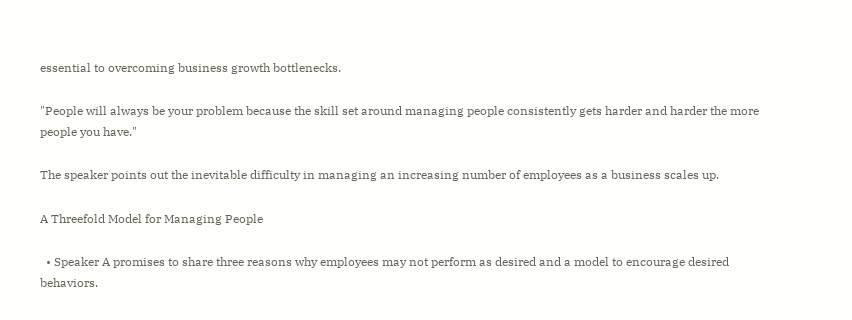essential to overcoming business growth bottlenecks.

"People will always be your problem because the skill set around managing people consistently gets harder and harder the more people you have."

The speaker points out the inevitable difficulty in managing an increasing number of employees as a business scales up.

A Threefold Model for Managing People

  • Speaker A promises to share three reasons why employees may not perform as desired and a model to encourage desired behaviors.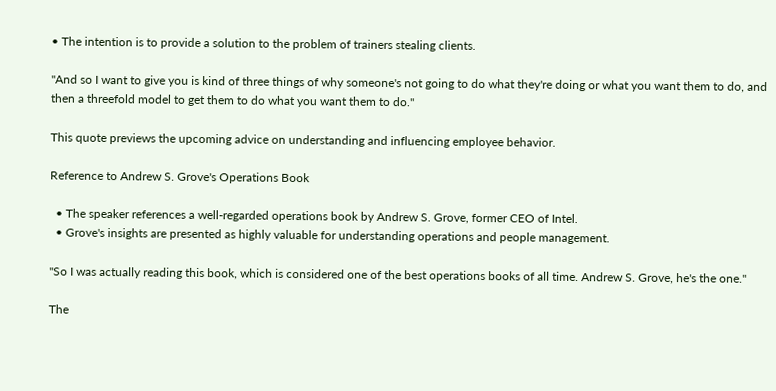• The intention is to provide a solution to the problem of trainers stealing clients.

"And so I want to give you is kind of three things of why someone's not going to do what they're doing or what you want them to do, and then a threefold model to get them to do what you want them to do."

This quote previews the upcoming advice on understanding and influencing employee behavior.

Reference to Andrew S. Grove's Operations Book

  • The speaker references a well-regarded operations book by Andrew S. Grove, former CEO of Intel.
  • Grove's insights are presented as highly valuable for understanding operations and people management.

"So I was actually reading this book, which is considered one of the best operations books of all time. Andrew S. Grove, he's the one."

The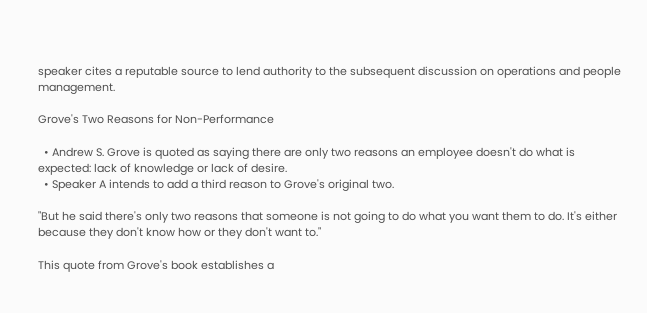speaker cites a reputable source to lend authority to the subsequent discussion on operations and people management.

Grove's Two Reasons for Non-Performance

  • Andrew S. Grove is quoted as saying there are only two reasons an employee doesn't do what is expected: lack of knowledge or lack of desire.
  • Speaker A intends to add a third reason to Grove's original two.

"But he said there's only two reasons that someone is not going to do what you want them to do. It's either because they don't know how or they don't want to."

This quote from Grove's book establishes a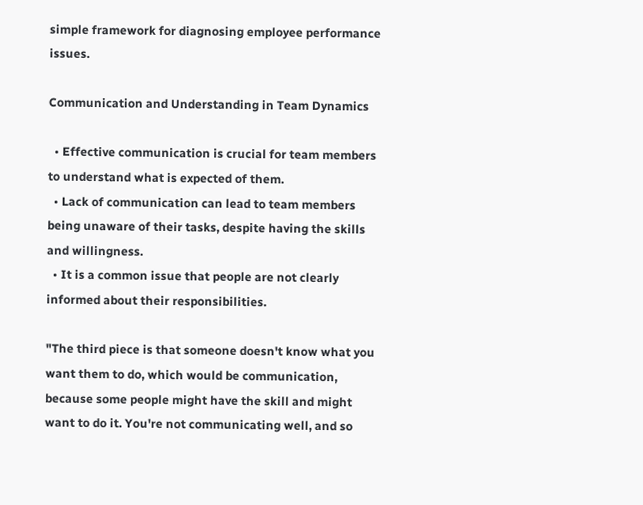simple framework for diagnosing employee performance issues.

Communication and Understanding in Team Dynamics

  • Effective communication is crucial for team members to understand what is expected of them.
  • Lack of communication can lead to team members being unaware of their tasks, despite having the skills and willingness.
  • It is a common issue that people are not clearly informed about their responsibilities.

"The third piece is that someone doesn't know what you want them to do, which would be communication, because some people might have the skill and might want to do it. You're not communicating well, and so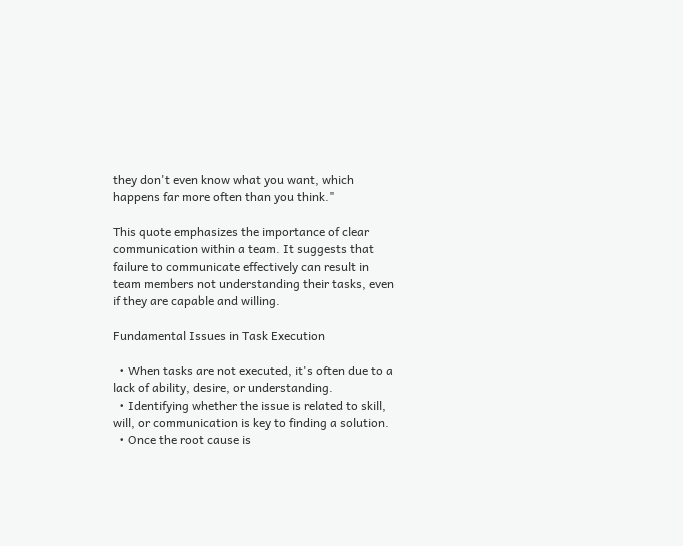they don't even know what you want, which happens far more often than you think."

This quote emphasizes the importance of clear communication within a team. It suggests that failure to communicate effectively can result in team members not understanding their tasks, even if they are capable and willing.

Fundamental Issues in Task Execution

  • When tasks are not executed, it's often due to a lack of ability, desire, or understanding.
  • Identifying whether the issue is related to skill, will, or communication is key to finding a solution.
  • Once the root cause is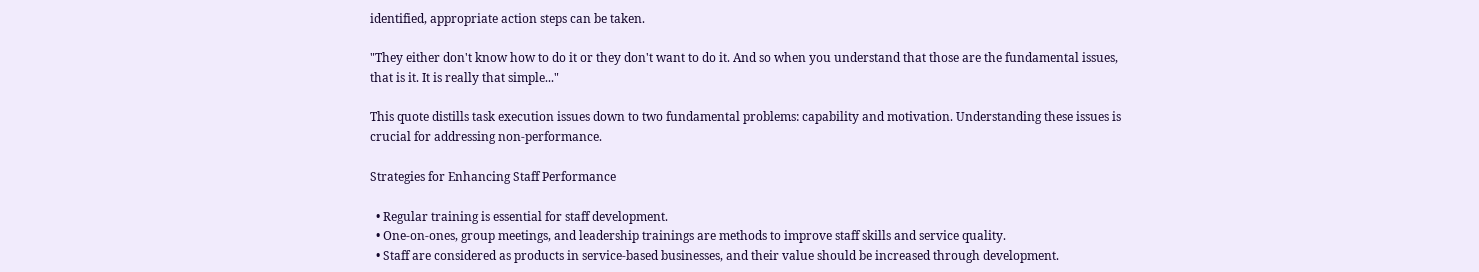identified, appropriate action steps can be taken.

"They either don't know how to do it or they don't want to do it. And so when you understand that those are the fundamental issues, that is it. It is really that simple..."

This quote distills task execution issues down to two fundamental problems: capability and motivation. Understanding these issues is crucial for addressing non-performance.

Strategies for Enhancing Staff Performance

  • Regular training is essential for staff development.
  • One-on-ones, group meetings, and leadership trainings are methods to improve staff skills and service quality.
  • Staff are considered as products in service-based businesses, and their value should be increased through development.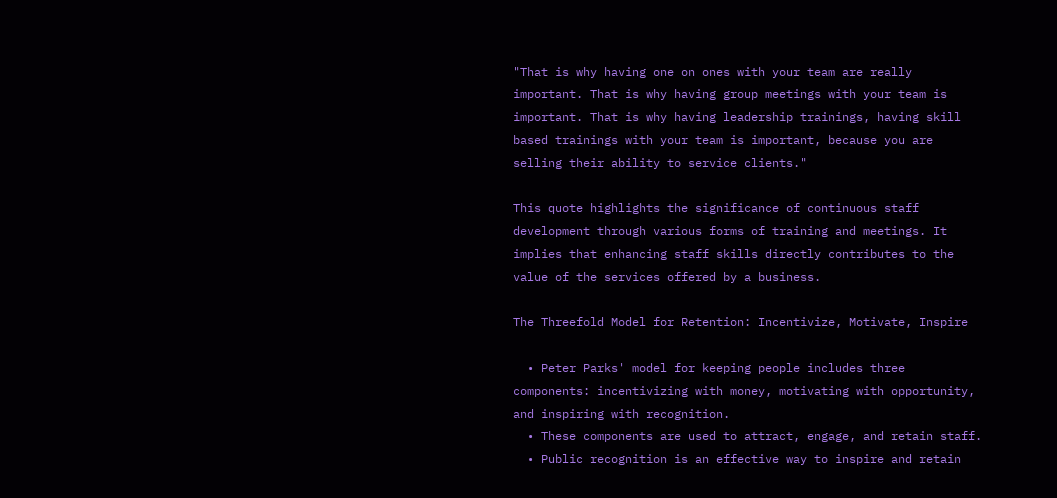"That is why having one on ones with your team are really important. That is why having group meetings with your team is important. That is why having leadership trainings, having skill based trainings with your team is important, because you are selling their ability to service clients."

This quote highlights the significance of continuous staff development through various forms of training and meetings. It implies that enhancing staff skills directly contributes to the value of the services offered by a business.

The Threefold Model for Retention: Incentivize, Motivate, Inspire

  • Peter Parks' model for keeping people includes three components: incentivizing with money, motivating with opportunity, and inspiring with recognition.
  • These components are used to attract, engage, and retain staff.
  • Public recognition is an effective way to inspire and retain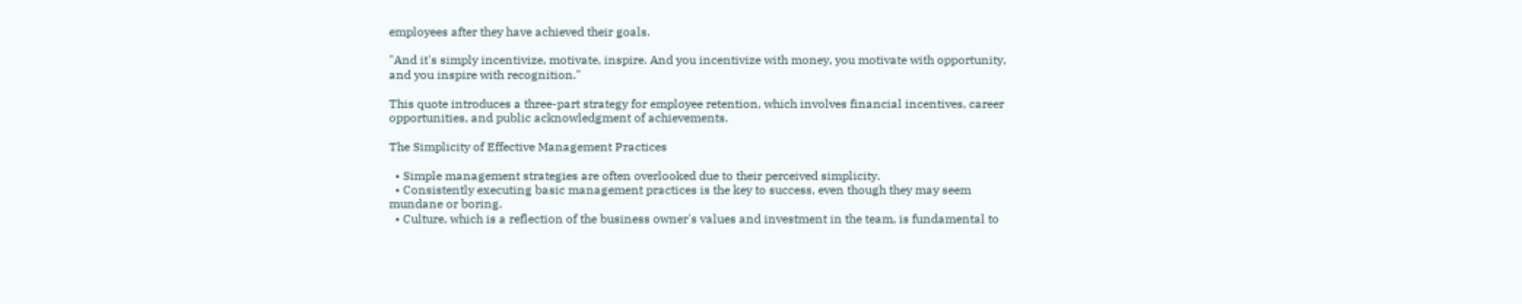employees after they have achieved their goals.

"And it's simply incentivize, motivate, inspire. And you incentivize with money, you motivate with opportunity, and you inspire with recognition."

This quote introduces a three-part strategy for employee retention, which involves financial incentives, career opportunities, and public acknowledgment of achievements.

The Simplicity of Effective Management Practices

  • Simple management strategies are often overlooked due to their perceived simplicity.
  • Consistently executing basic management practices is the key to success, even though they may seem mundane or boring.
  • Culture, which is a reflection of the business owner's values and investment in the team, is fundamental to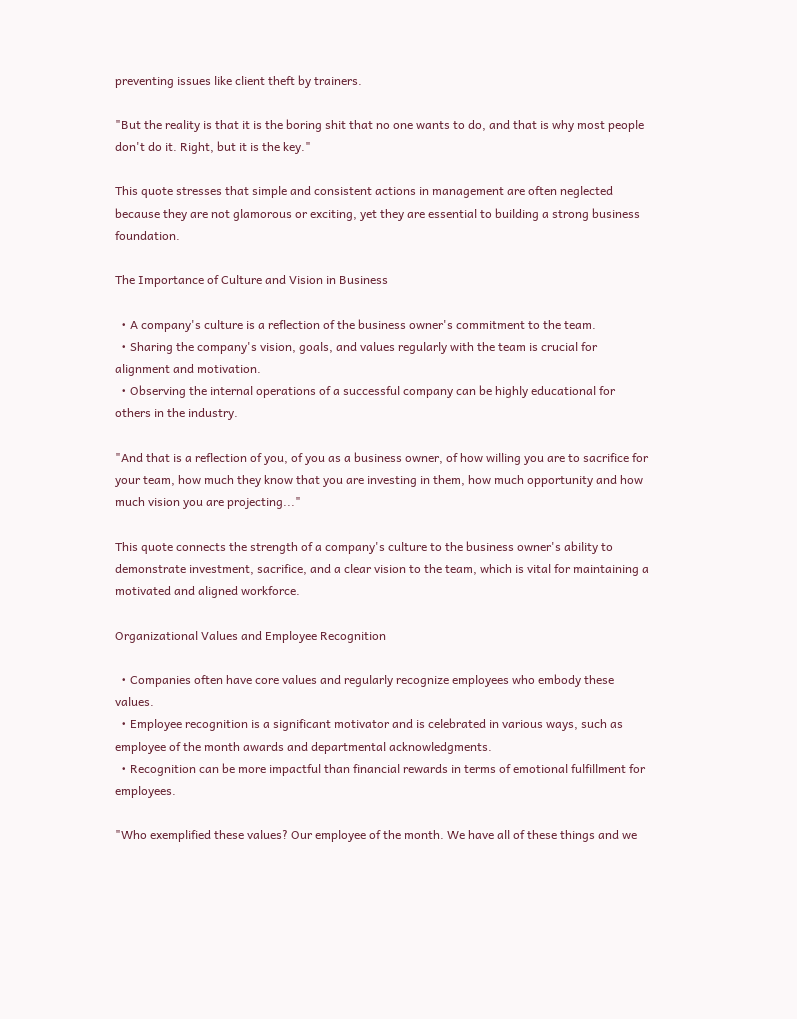preventing issues like client theft by trainers.

"But the reality is that it is the boring shit that no one wants to do, and that is why most people don't do it. Right, but it is the key."

This quote stresses that simple and consistent actions in management are often neglected because they are not glamorous or exciting, yet they are essential to building a strong business foundation.

The Importance of Culture and Vision in Business

  • A company's culture is a reflection of the business owner's commitment to the team.
  • Sharing the company's vision, goals, and values regularly with the team is crucial for alignment and motivation.
  • Observing the internal operations of a successful company can be highly educational for others in the industry.

"And that is a reflection of you, of you as a business owner, of how willing you are to sacrifice for your team, how much they know that you are investing in them, how much opportunity and how much vision you are projecting..."

This quote connects the strength of a company's culture to the business owner's ability to demonstrate investment, sacrifice, and a clear vision to the team, which is vital for maintaining a motivated and aligned workforce.

Organizational Values and Employee Recognition

  • Companies often have core values and regularly recognize employees who embody these values.
  • Employee recognition is a significant motivator and is celebrated in various ways, such as employee of the month awards and departmental acknowledgments.
  • Recognition can be more impactful than financial rewards in terms of emotional fulfillment for employees.

"Who exemplified these values? Our employee of the month. We have all of these things and we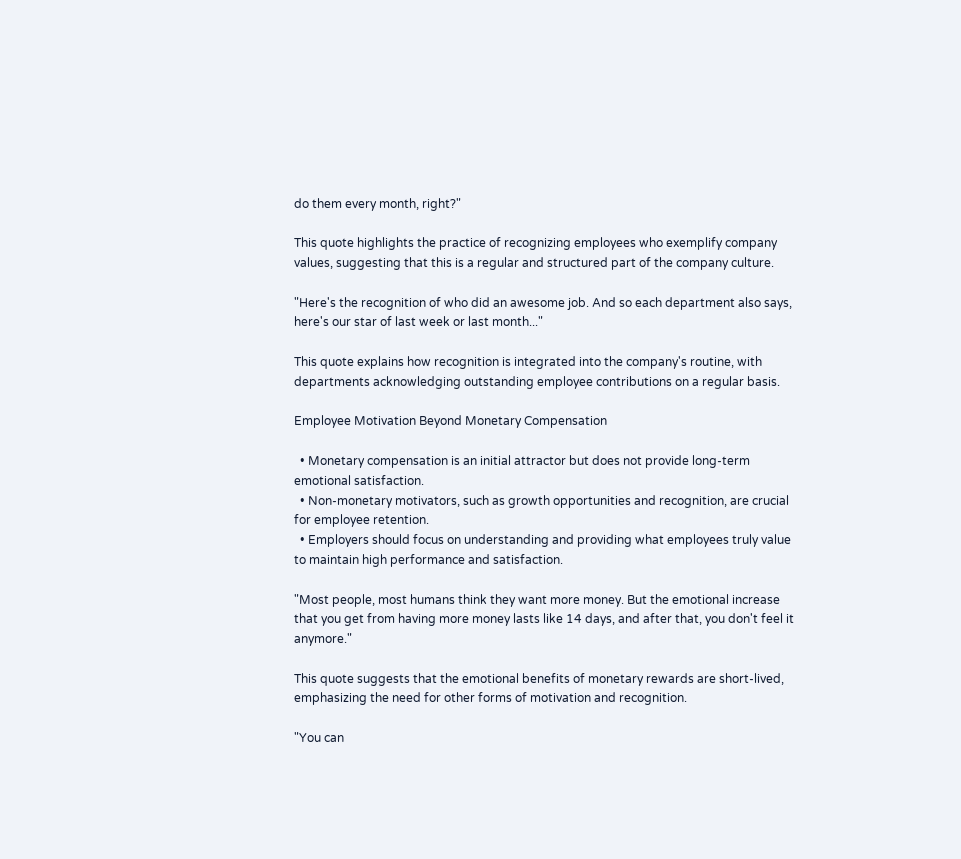do them every month, right?"

This quote highlights the practice of recognizing employees who exemplify company values, suggesting that this is a regular and structured part of the company culture.

"Here's the recognition of who did an awesome job. And so each department also says, here's our star of last week or last month..."

This quote explains how recognition is integrated into the company's routine, with departments acknowledging outstanding employee contributions on a regular basis.

Employee Motivation Beyond Monetary Compensation

  • Monetary compensation is an initial attractor but does not provide long-term emotional satisfaction.
  • Non-monetary motivators, such as growth opportunities and recognition, are crucial for employee retention.
  • Employers should focus on understanding and providing what employees truly value to maintain high performance and satisfaction.

"Most people, most humans think they want more money. But the emotional increase that you get from having more money lasts like 14 days, and after that, you don't feel it anymore."

This quote suggests that the emotional benefits of monetary rewards are short-lived, emphasizing the need for other forms of motivation and recognition.

"You can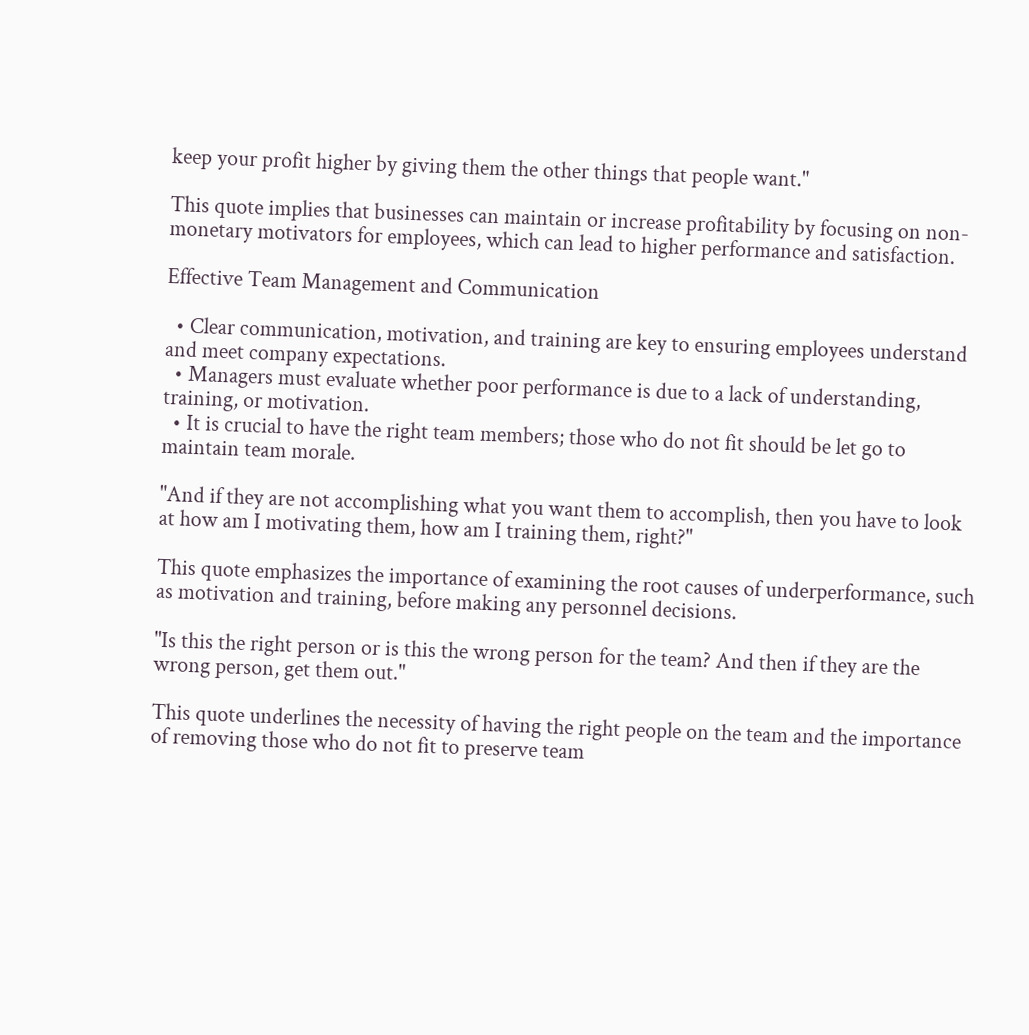keep your profit higher by giving them the other things that people want."

This quote implies that businesses can maintain or increase profitability by focusing on non-monetary motivators for employees, which can lead to higher performance and satisfaction.

Effective Team Management and Communication

  • Clear communication, motivation, and training are key to ensuring employees understand and meet company expectations.
  • Managers must evaluate whether poor performance is due to a lack of understanding, training, or motivation.
  • It is crucial to have the right team members; those who do not fit should be let go to maintain team morale.

"And if they are not accomplishing what you want them to accomplish, then you have to look at how am I motivating them, how am I training them, right?"

This quote emphasizes the importance of examining the root causes of underperformance, such as motivation and training, before making any personnel decisions.

"Is this the right person or is this the wrong person for the team? And then if they are the wrong person, get them out."

This quote underlines the necessity of having the right people on the team and the importance of removing those who do not fit to preserve team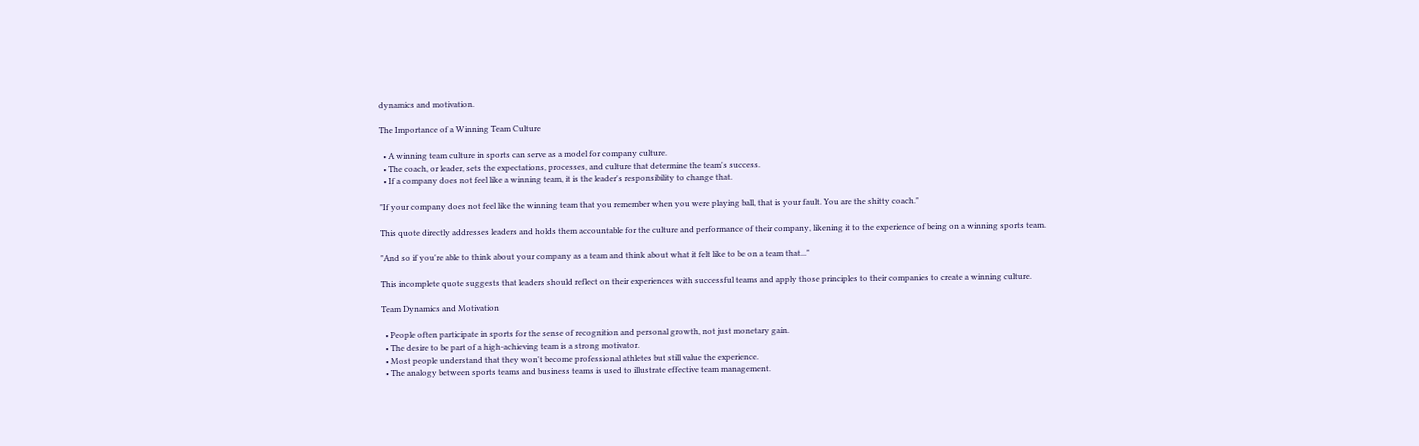dynamics and motivation.

The Importance of a Winning Team Culture

  • A winning team culture in sports can serve as a model for company culture.
  • The coach, or leader, sets the expectations, processes, and culture that determine the team's success.
  • If a company does not feel like a winning team, it is the leader's responsibility to change that.

"If your company does not feel like the winning team that you remember when you were playing ball, that is your fault. You are the shitty coach."

This quote directly addresses leaders and holds them accountable for the culture and performance of their company, likening it to the experience of being on a winning sports team.

"And so if you're able to think about your company as a team and think about what it felt like to be on a team that..."

This incomplete quote suggests that leaders should reflect on their experiences with successful teams and apply those principles to their companies to create a winning culture.

Team Dynamics and Motivation

  • People often participate in sports for the sense of recognition and personal growth, not just monetary gain.
  • The desire to be part of a high-achieving team is a strong motivator.
  • Most people understand that they won't become professional athletes but still value the experience.
  • The analogy between sports teams and business teams is used to illustrate effective team management.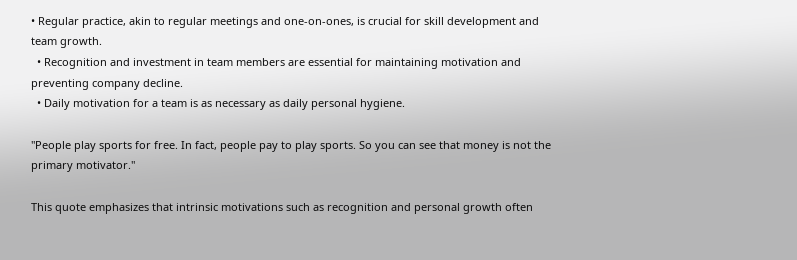• Regular practice, akin to regular meetings and one-on-ones, is crucial for skill development and team growth.
  • Recognition and investment in team members are essential for maintaining motivation and preventing company decline.
  • Daily motivation for a team is as necessary as daily personal hygiene.

"People play sports for free. In fact, people pay to play sports. So you can see that money is not the primary motivator."

This quote emphasizes that intrinsic motivations such as recognition and personal growth often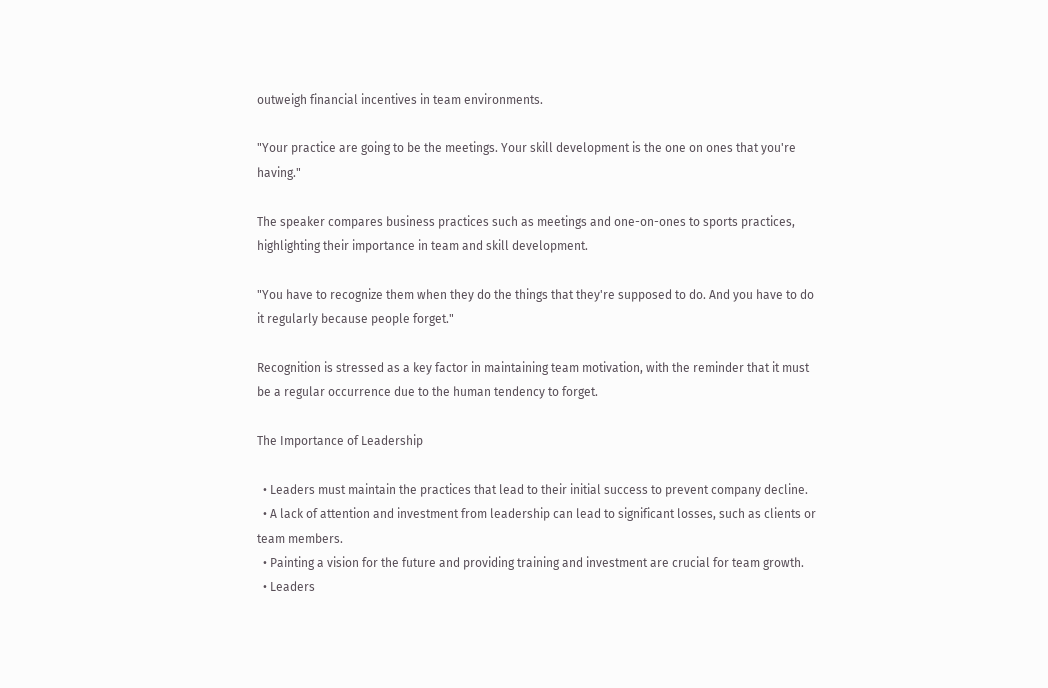outweigh financial incentives in team environments.

"Your practice are going to be the meetings. Your skill development is the one on ones that you're having."

The speaker compares business practices such as meetings and one-on-ones to sports practices, highlighting their importance in team and skill development.

"You have to recognize them when they do the things that they're supposed to do. And you have to do it regularly because people forget."

Recognition is stressed as a key factor in maintaining team motivation, with the reminder that it must be a regular occurrence due to the human tendency to forget.

The Importance of Leadership

  • Leaders must maintain the practices that lead to their initial success to prevent company decline.
  • A lack of attention and investment from leadership can lead to significant losses, such as clients or team members.
  • Painting a vision for the future and providing training and investment are crucial for team growth.
  • Leaders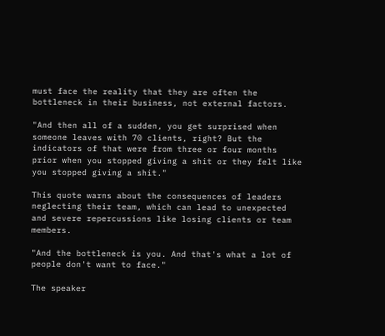must face the reality that they are often the bottleneck in their business, not external factors.

"And then all of a sudden, you get surprised when someone leaves with 70 clients, right? But the indicators of that were from three or four months prior when you stopped giving a shit or they felt like you stopped giving a shit."

This quote warns about the consequences of leaders neglecting their team, which can lead to unexpected and severe repercussions like losing clients or team members.

"And the bottleneck is you. And that's what a lot of people don't want to face."

The speaker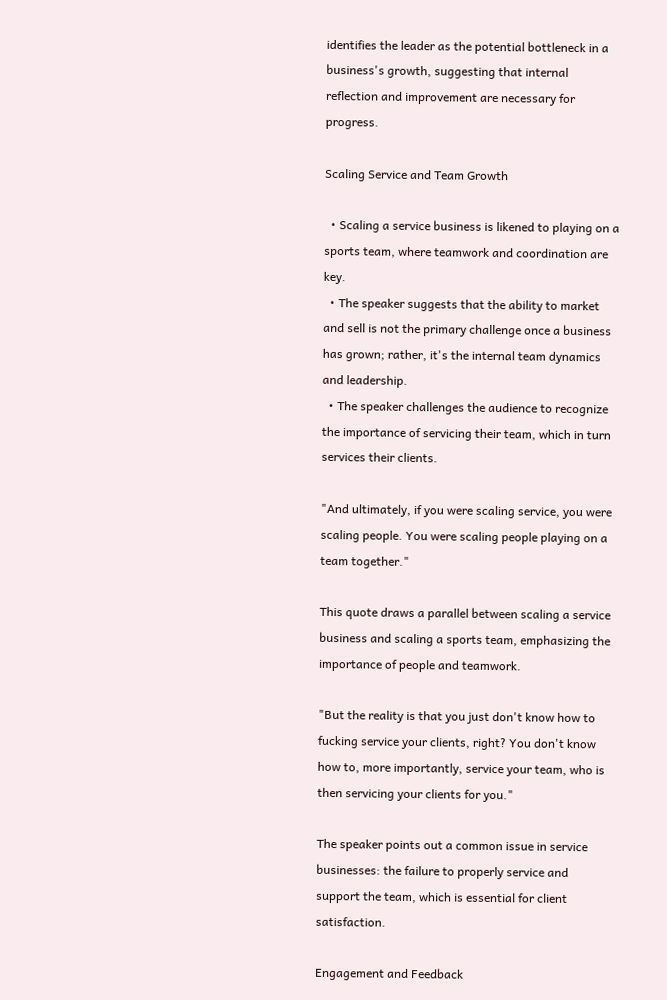identifies the leader as the potential bottleneck in a business's growth, suggesting that internal reflection and improvement are necessary for progress.

Scaling Service and Team Growth

  • Scaling a service business is likened to playing on a sports team, where teamwork and coordination are key.
  • The speaker suggests that the ability to market and sell is not the primary challenge once a business has grown; rather, it's the internal team dynamics and leadership.
  • The speaker challenges the audience to recognize the importance of servicing their team, which in turn services their clients.

"And ultimately, if you were scaling service, you were scaling people. You were scaling people playing on a team together."

This quote draws a parallel between scaling a service business and scaling a sports team, emphasizing the importance of people and teamwork.

"But the reality is that you just don't know how to fucking service your clients, right? You don't know how to, more importantly, service your team, who is then servicing your clients for you."

The speaker points out a common issue in service businesses: the failure to properly service and support the team, which is essential for client satisfaction.

Engagement and Feedback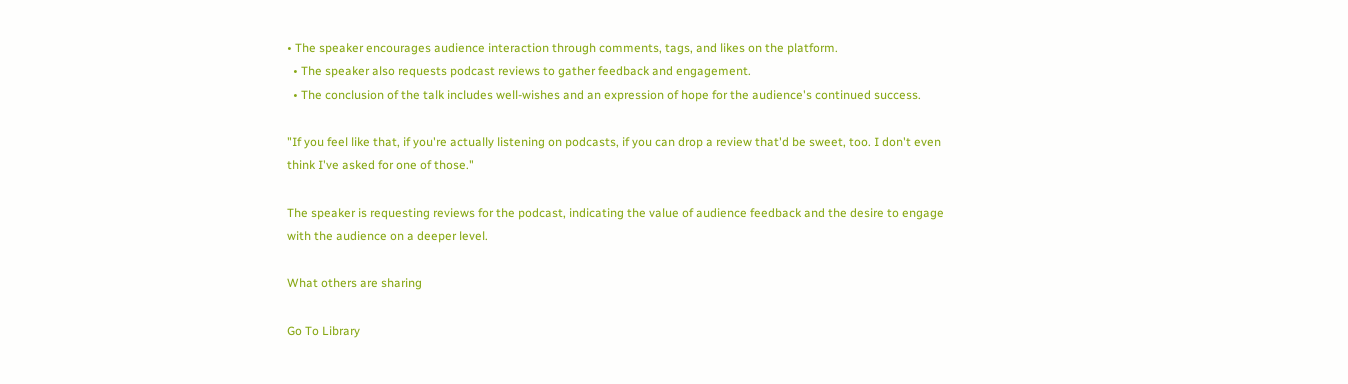• The speaker encourages audience interaction through comments, tags, and likes on the platform.
  • The speaker also requests podcast reviews to gather feedback and engagement.
  • The conclusion of the talk includes well-wishes and an expression of hope for the audience's continued success.

"If you feel like that, if you're actually listening on podcasts, if you can drop a review that'd be sweet, too. I don't even think I've asked for one of those."

The speaker is requesting reviews for the podcast, indicating the value of audience feedback and the desire to engage with the audience on a deeper level.

What others are sharing

Go To Library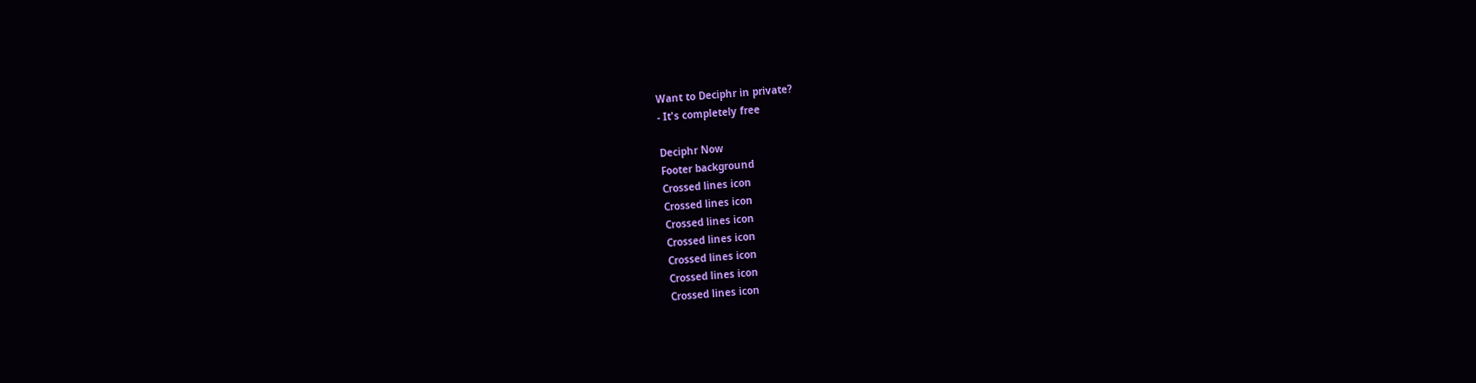Want to Deciphr in private?
- It's completely free

Deciphr Now
Footer background
Crossed lines icon
Crossed lines icon
Crossed lines icon
Crossed lines icon
Crossed lines icon
Crossed lines icon
Crossed lines icon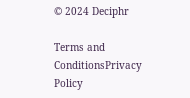© 2024 Deciphr

Terms and ConditionsPrivacy Policy